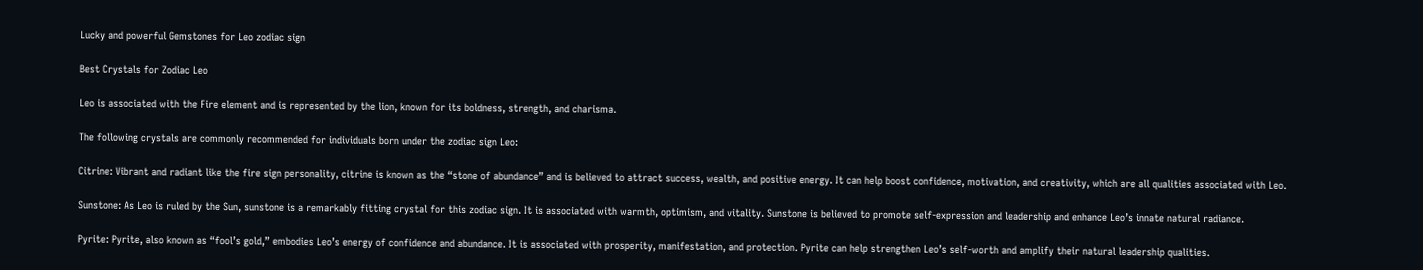Lucky and powerful Gemstones for Leo zodiac sign

Best Crystals for Zodiac Leo

Leo is associated with the Fire element and is represented by the lion, known for its boldness, strength, and charisma.

The following crystals are commonly recommended for individuals born under the zodiac sign Leo:

Citrine: Vibrant and radiant like the fire sign personality, citrine is known as the “stone of abundance” and is believed to attract success, wealth, and positive energy. It can help boost confidence, motivation, and creativity, which are all qualities associated with Leo.

Sunstone: As Leo is ruled by the Sun, sunstone is a remarkably fitting crystal for this zodiac sign. It is associated with warmth, optimism, and vitality. Sunstone is believed to promote self-expression and leadership and enhance Leo’s innate natural radiance.

Pyrite: Pyrite, also known as “fool’s gold,” embodies Leo’s energy of confidence and abundance. It is associated with prosperity, manifestation, and protection. Pyrite can help strengthen Leo’s self-worth and amplify their natural leadership qualities.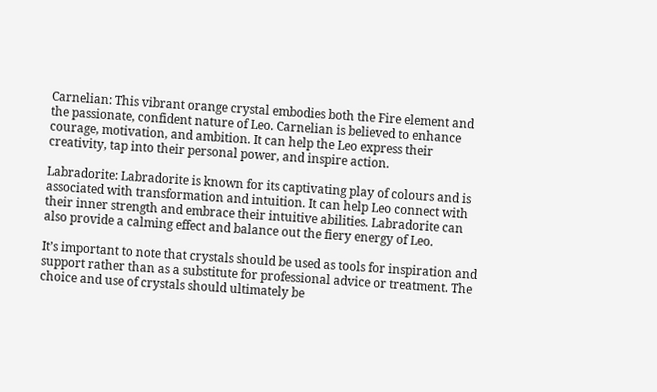Carnelian: This vibrant orange crystal embodies both the Fire element and the passionate, confident nature of Leo. Carnelian is believed to enhance courage, motivation, and ambition. It can help the Leo express their creativity, tap into their personal power, and inspire action.

Labradorite: Labradorite is known for its captivating play of colours and is associated with transformation and intuition. It can help Leo connect with their inner strength and embrace their intuitive abilities. Labradorite can also provide a calming effect and balance out the fiery energy of Leo.

It’s important to note that crystals should be used as tools for inspiration and support rather than as a substitute for professional advice or treatment. The choice and use of crystals should ultimately be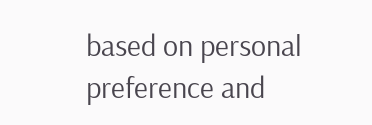based on personal preference and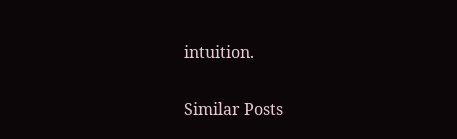intuition.

Similar Posts